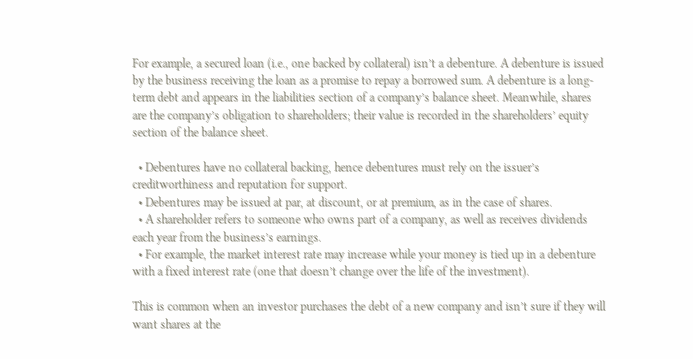For example, a secured loan (i.e., one backed by collateral) isn’t a debenture. A debenture is issued by the business receiving the loan as a promise to repay a borrowed sum. A debenture is a long-term debt and appears in the liabilities section of a company’s balance sheet. Meanwhile, shares are the company’s obligation to shareholders; their value is recorded in the shareholders’ equity section of the balance sheet.

  • Debentures have no collateral backing, hence debentures must rely on the issuer’s creditworthiness and reputation for support.
  • Debentures may be issued at par, at discount, or at premium, as in the case of shares.
  • A shareholder refers to someone who owns part of a company, as well as receives dividends each year from the business’s earnings.
  • For example, the market interest rate may increase while your money is tied up in a debenture with a fixed interest rate (one that doesn’t change over the life of the investment).

This is common when an investor purchases the debt of a new company and isn’t sure if they will want shares at the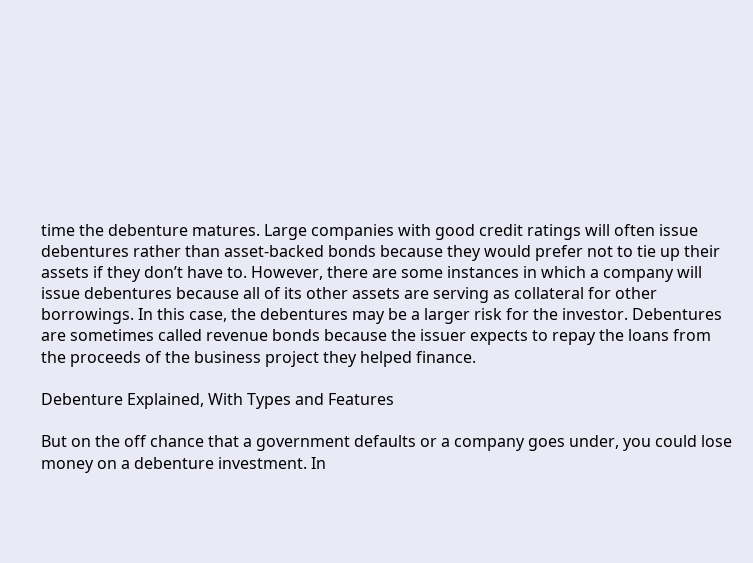time the debenture matures. Large companies with good credit ratings will often issue debentures rather than asset-backed bonds because they would prefer not to tie up their assets if they don’t have to. However, there are some instances in which a company will issue debentures because all of its other assets are serving as collateral for other borrowings. In this case, the debentures may be a larger risk for the investor. Debentures are sometimes called revenue bonds because the issuer expects to repay the loans from the proceeds of the business project they helped finance.

Debenture Explained, With Types and Features

But on the off chance that a government defaults or a company goes under, you could lose money on a debenture investment. In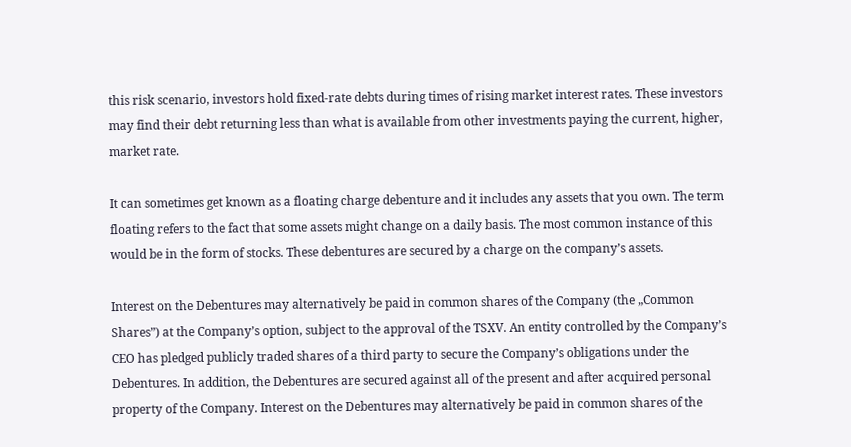this risk scenario, investors hold fixed-rate debts during times of rising market interest rates. These investors may find their debt returning less than what is available from other investments paying the current, higher, market rate.

It can sometimes get known as a floating charge debenture and it includes any assets that you own. The term floating refers to the fact that some assets might change on a daily basis. The most common instance of this would be in the form of stocks. These debentures are secured by a charge on the company’s assets.

Interest on the Debentures may alternatively be paid in common shares of the Company (the „Common Shares”) at the Company’s option, subject to the approval of the TSXV. An entity controlled by the Company’s CEO has pledged publicly traded shares of a third party to secure the Company’s obligations under the Debentures. In addition, the Debentures are secured against all of the present and after acquired personal property of the Company. Interest on the Debentures may alternatively be paid in common shares of the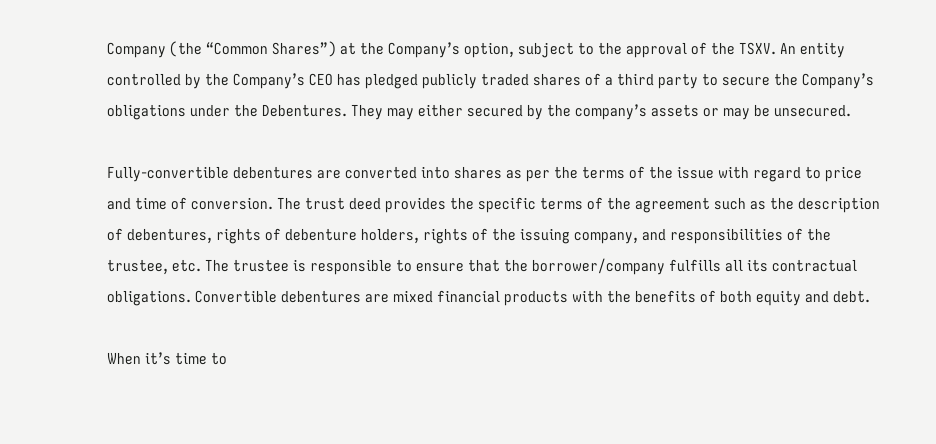Company (the “Common Shares”) at the Company’s option, subject to the approval of the TSXV. An entity controlled by the Company’s CEO has pledged publicly traded shares of a third party to secure the Company’s obligations under the Debentures. They may either secured by the company’s assets or may be unsecured.

Fully-convertible debentures are converted into shares as per the terms of the issue with regard to price and time of conversion. The trust deed provides the specific terms of the agreement such as the description of debentures, rights of debenture holders, rights of the issuing company, and responsibilities of the trustee, etc. The trustee is responsible to ensure that the borrower/company fulfills all its contractual obligations. Convertible debentures are mixed financial products with the benefits of both equity and debt.

When it’s time to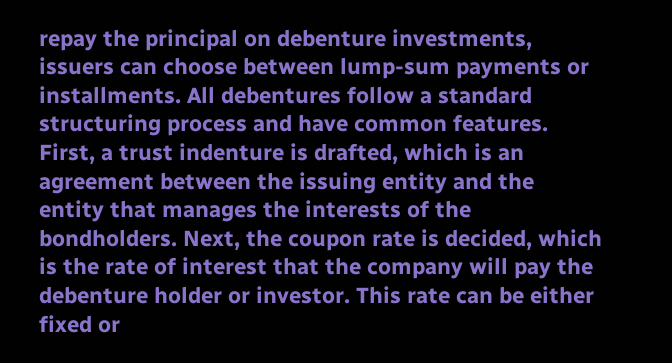repay the principal on debenture investments, issuers can choose between lump-sum payments or installments. All debentures follow a standard structuring process and have common features. First, a trust indenture is drafted, which is an agreement between the issuing entity and the entity that manages the interests of the bondholders. Next, the coupon rate is decided, which is the rate of interest that the company will pay the debenture holder or investor. This rate can be either fixed or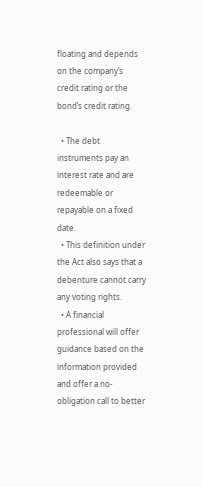floating and depends on the company’s credit rating or the bond’s credit rating.

  • The debt instruments pay an interest rate and are redeemable or repayable on a fixed date.
  • This definition under the Act also says that a debenture cannot carry any voting rights.
  • A financial professional will offer guidance based on the information provided and offer a no-obligation call to better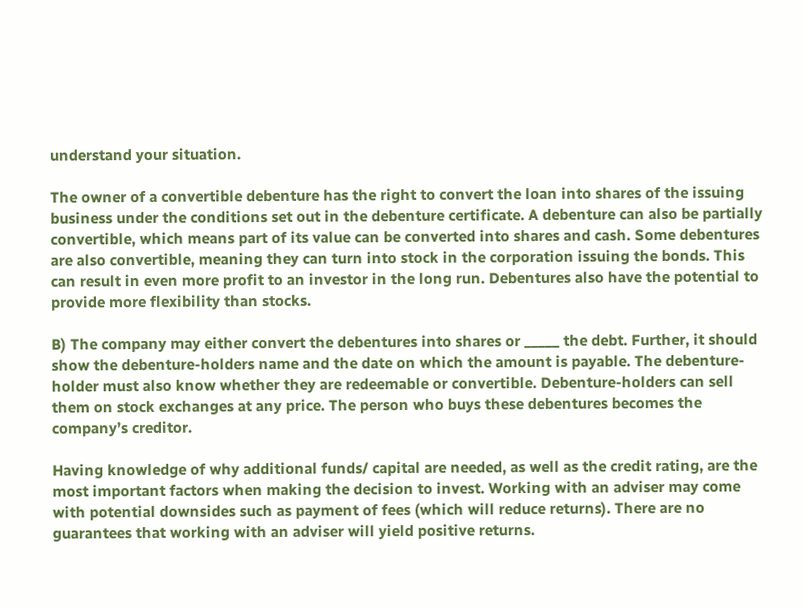understand your situation.

The owner of a convertible debenture has the right to convert the loan into shares of the issuing business under the conditions set out in the debenture certificate. A debenture can also be partially convertible, which means part of its value can be converted into shares and cash. Some debentures are also convertible, meaning they can turn into stock in the corporation issuing the bonds. This can result in even more profit to an investor in the long run. Debentures also have the potential to provide more flexibility than stocks.

B) The company may either convert the debentures into shares or _____ the debt. Further, it should show the debenture-holders name and the date on which the amount is payable. The debenture-holder must also know whether they are redeemable or convertible. Debenture-holders can sell them on stock exchanges at any price. The person who buys these debentures becomes the company’s creditor.

Having knowledge of why additional funds/ capital are needed, as well as the credit rating, are the most important factors when making the decision to invest. Working with an adviser may come with potential downsides such as payment of fees (which will reduce returns). There are no guarantees that working with an adviser will yield positive returns.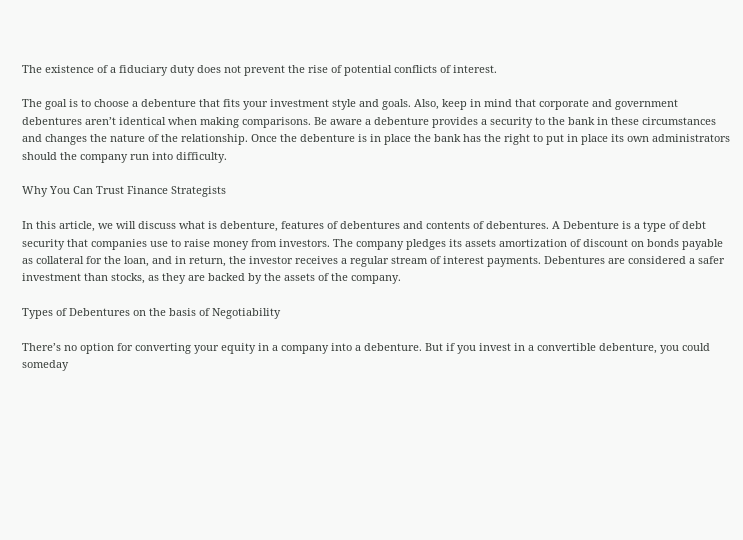The existence of a fiduciary duty does not prevent the rise of potential conflicts of interest.

The goal is to choose a debenture that fits your investment style and goals. Also, keep in mind that corporate and government debentures aren’t identical when making comparisons. Be aware a debenture provides a security to the bank in these circumstances and changes the nature of the relationship. Once the debenture is in place the bank has the right to put in place its own administrators should the company run into difficulty.

Why You Can Trust Finance Strategists

In this article, we will discuss what is debenture, features of debentures and contents of debentures. A Debenture is a type of debt security that companies use to raise money from investors. The company pledges its assets amortization of discount on bonds payable as collateral for the loan, and in return, the investor receives a regular stream of interest payments. Debentures are considered a safer investment than stocks, as they are backed by the assets of the company.

Types of Debentures on the basis of Negotiability

There’s no option for converting your equity in a company into a debenture. But if you invest in a convertible debenture, you could someday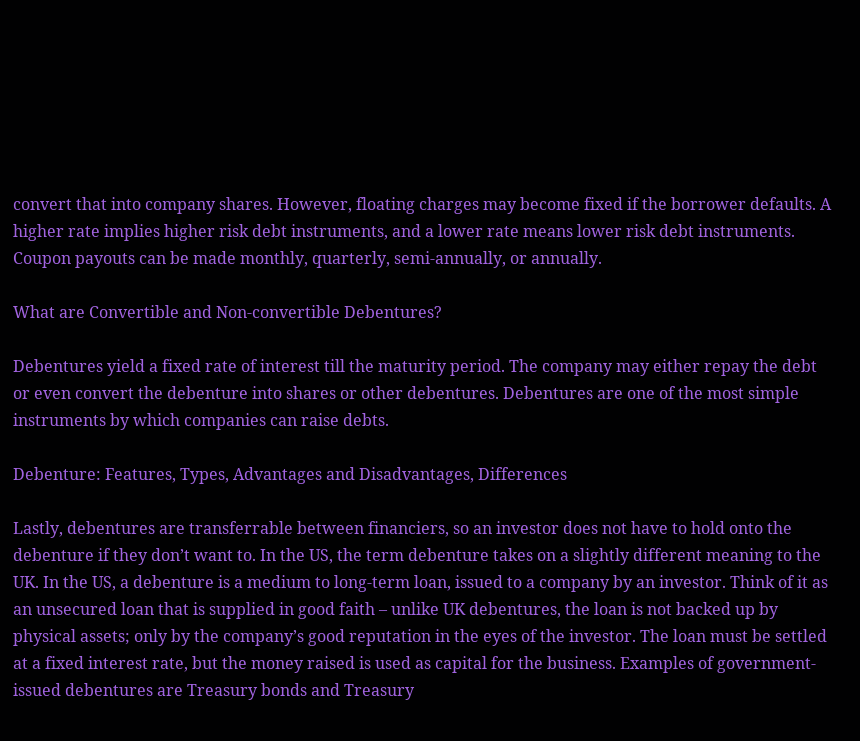convert that into company shares. However, floating charges may become fixed if the borrower defaults. A higher rate implies higher risk debt instruments, and a lower rate means lower risk debt instruments. Coupon payouts can be made monthly, quarterly, semi-annually, or annually.

What are Convertible and Non-convertible Debentures?

Debentures yield a fixed rate of interest till the maturity period. The company may either repay the debt or even convert the debenture into shares or other debentures. Debentures are one of the most simple instruments by which companies can raise debts.

Debenture: Features, Types, Advantages and Disadvantages, Differences

Lastly, debentures are transferrable between financiers, so an investor does not have to hold onto the debenture if they don’t want to. In the US, the term debenture takes on a slightly different meaning to the UK. In the US, a debenture is a medium to long-term loan, issued to a company by an investor. Think of it as an unsecured loan that is supplied in good faith – unlike UK debentures, the loan is not backed up by physical assets; only by the company’s good reputation in the eyes of the investor. The loan must be settled at a fixed interest rate, but the money raised is used as capital for the business. Examples of government-issued debentures are Treasury bonds and Treasury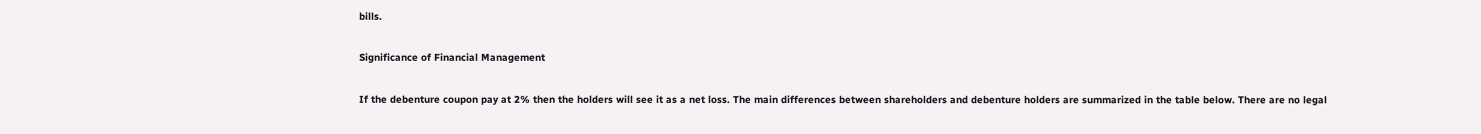bills.

Significance of Financial Management

If the debenture coupon pay at 2% then the holders will see it as a net loss. The main differences between shareholders and debenture holders are summarized in the table below. There are no legal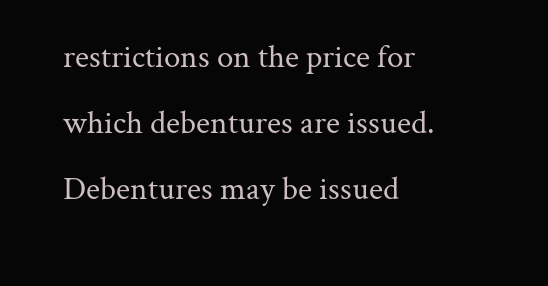restrictions on the price for which debentures are issued. Debentures may be issued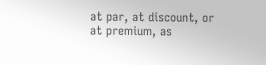at par, at discount, or at premium, as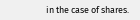in the case of shares.